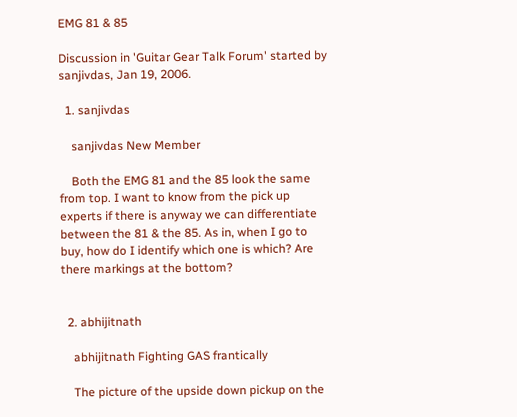EMG 81 & 85

Discussion in 'Guitar Gear Talk Forum' started by sanjivdas, Jan 19, 2006.

  1. sanjivdas

    sanjivdas New Member

    Both the EMG 81 and the 85 look the same from top. I want to know from the pick up experts if there is anyway we can differentiate between the 81 & the 85. As in, when I go to buy, how do I identify which one is which? Are there markings at the bottom?


  2. abhijitnath

    abhijitnath Fighting GAS frantically

    The picture of the upside down pickup on the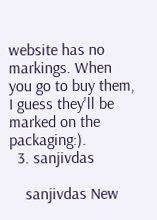website has no markings. When you go to buy them, I guess they'll be marked on the packaging:).
  3. sanjivdas

    sanjivdas New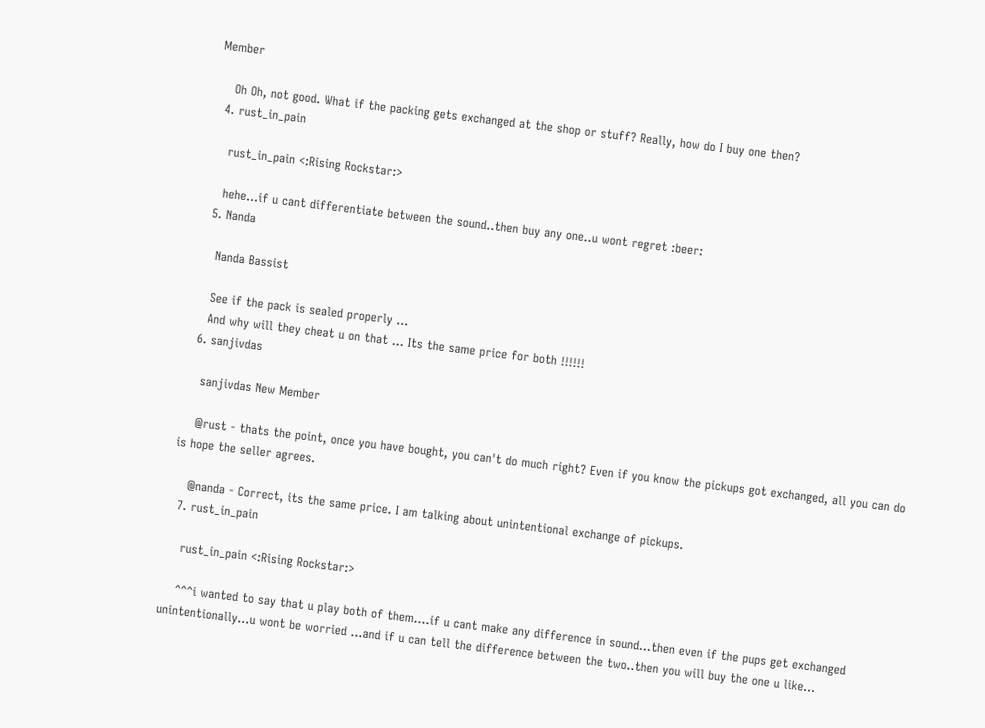Member

    Oh Oh, not good. What if the packing gets exchanged at the shop or stuff? Really, how do I buy one then?
  4. rust_in_pain

    rust_in_pain <:Rising Rockstar:>

    hehe...if u cant differentiate between the sound..then buy any one..u wont regret :beer:
  5. Nanda

    Nanda Bassist

    See if the pack is sealed properly ...
    And why will they cheat u on that ... Its the same price for both !!!!!!
  6. sanjivdas

    sanjivdas New Member

    @rust - thats the point, once you have bought, you can't do much right? Even if you know the pickups got exchanged, all you can do is hope the seller agrees.

    @nanda - Correct, its the same price. I am talking about unintentional exchange of pickups.
  7. rust_in_pain

    rust_in_pain <:Rising Rockstar:>

    ^^^i wanted to say that u play both of them....if u cant make any difference in sound...then even if the pups get exchanged unintentionally...u wont be worried ...and if u can tell the difference between the two..then you will buy the one u like...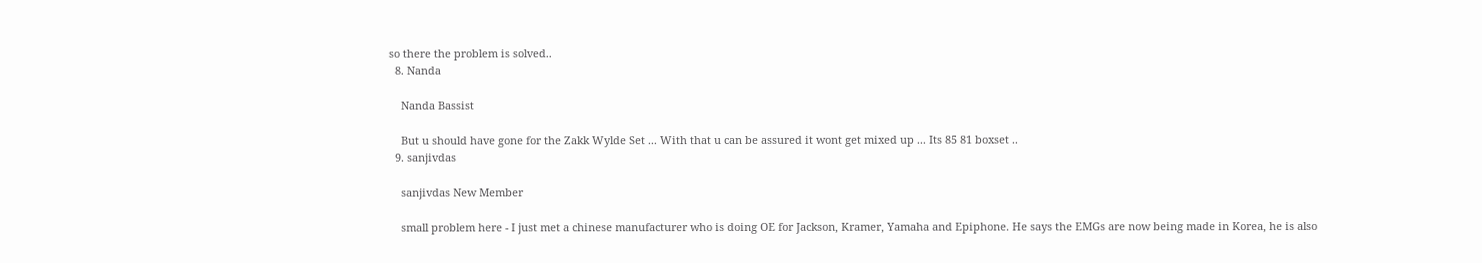so there the problem is solved..
  8. Nanda

    Nanda Bassist

    But u should have gone for the Zakk Wylde Set ... With that u can be assured it wont get mixed up ... Its 85 81 boxset ..
  9. sanjivdas

    sanjivdas New Member

    small problem here - I just met a chinese manufacturer who is doing OE for Jackson, Kramer, Yamaha and Epiphone. He says the EMGs are now being made in Korea, he is also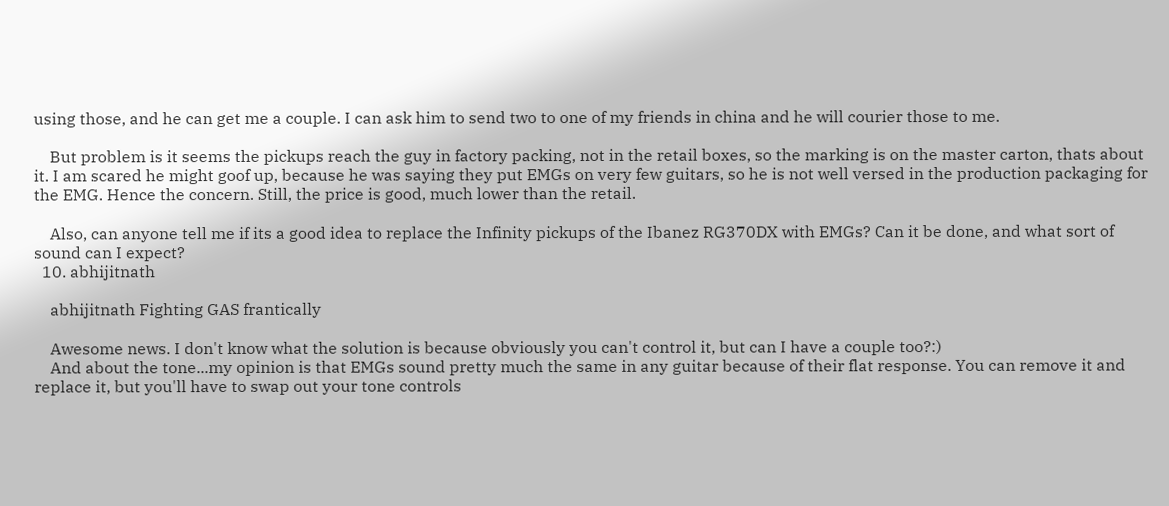using those, and he can get me a couple. I can ask him to send two to one of my friends in china and he will courier those to me.

    But problem is it seems the pickups reach the guy in factory packing, not in the retail boxes, so the marking is on the master carton, thats about it. I am scared he might goof up, because he was saying they put EMGs on very few guitars, so he is not well versed in the production packaging for the EMG. Hence the concern. Still, the price is good, much lower than the retail.

    Also, can anyone tell me if its a good idea to replace the Infinity pickups of the Ibanez RG370DX with EMGs? Can it be done, and what sort of sound can I expect?
  10. abhijitnath

    abhijitnath Fighting GAS frantically

    Awesome news. I don't know what the solution is because obviously you can't control it, but can I have a couple too?:)
    And about the tone...my opinion is that EMGs sound pretty much the same in any guitar because of their flat response. You can remove it and replace it, but you'll have to swap out your tone controls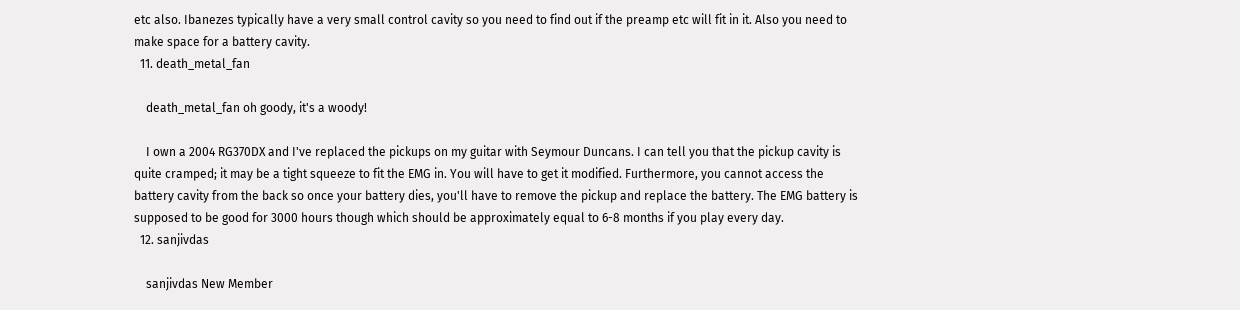etc also. Ibanezes typically have a very small control cavity so you need to find out if the preamp etc will fit in it. Also you need to make space for a battery cavity.
  11. death_metal_fan

    death_metal_fan oh goody, it's a woody!

    I own a 2004 RG370DX and I've replaced the pickups on my guitar with Seymour Duncans. I can tell you that the pickup cavity is quite cramped; it may be a tight squeeze to fit the EMG in. You will have to get it modified. Furthermore, you cannot access the battery cavity from the back so once your battery dies, you'll have to remove the pickup and replace the battery. The EMG battery is supposed to be good for 3000 hours though which should be approximately equal to 6-8 months if you play every day.
  12. sanjivdas

    sanjivdas New Member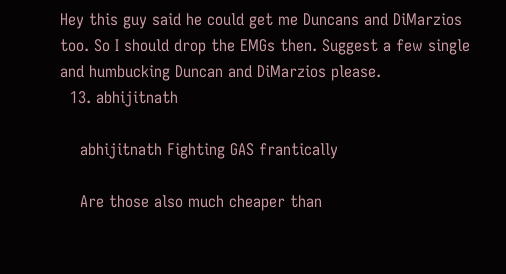Hey this guy said he could get me Duncans and DiMarzios too. So I should drop the EMGs then. Suggest a few single and humbucking Duncan and DiMarzios please.
  13. abhijitnath

    abhijitnath Fighting GAS frantically

    Are those also much cheaper than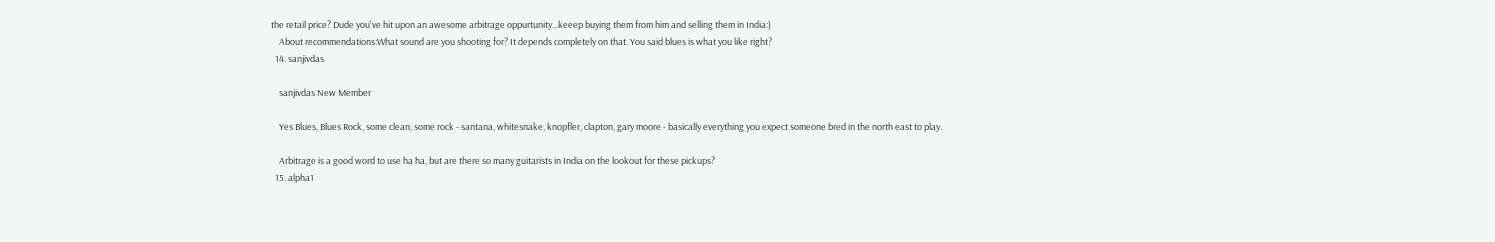the retail price? Dude you've hit upon an awesome arbitrage oppurtunity...keeep buying them from him and selling them in India:)
    About recommendations:What sound are you shooting for? It depends completely on that. You said blues is what you like right?
  14. sanjivdas

    sanjivdas New Member

    Yes Blues, Blues Rock, some clean, some rock - santana, whitesnake, knopfler, clapton, gary moore - basically everything you expect someone bred in the north east to play.

    Arbitrage is a good word to use ha ha, but are there so many guitarists in India on the lookout for these pickups?
  15. alpha1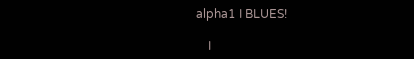alpha1 I BLUES!

    I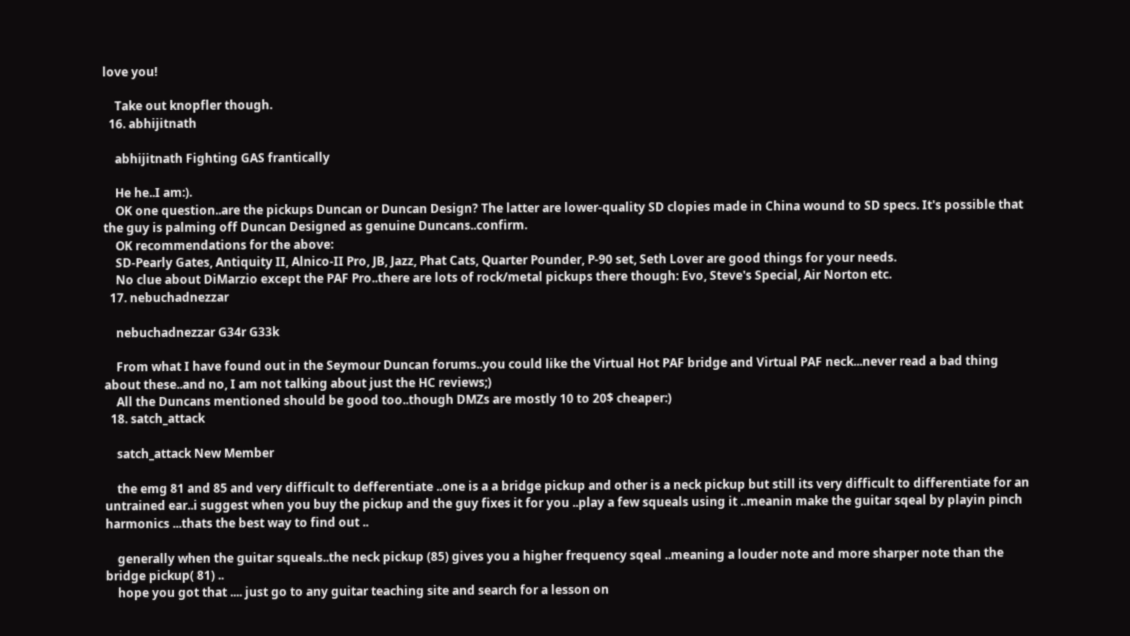love you!

    Take out knopfler though.
  16. abhijitnath

    abhijitnath Fighting GAS frantically

    He he..I am:).
    OK one question..are the pickups Duncan or Duncan Design? The latter are lower-quality SD clopies made in China wound to SD specs. It's possible that the guy is palming off Duncan Designed as genuine Duncans..confirm.
    OK recommendations for the above:
    SD-Pearly Gates, Antiquity II, Alnico-II Pro, JB, Jazz, Phat Cats, Quarter Pounder, P-90 set, Seth Lover are good things for your needs.
    No clue about DiMarzio except the PAF Pro..there are lots of rock/metal pickups there though: Evo, Steve's Special, Air Norton etc.
  17. nebuchadnezzar

    nebuchadnezzar G34r G33k

    From what I have found out in the Seymour Duncan forums..you could like the Virtual Hot PAF bridge and Virtual PAF neck...never read a bad thing about these..and no, I am not talking about just the HC reviews;)
    All the Duncans mentioned should be good too..though DMZs are mostly 10 to 20$ cheaper:)
  18. satch_attack

    satch_attack New Member

    the emg 81 and 85 and very difficult to defferentiate ..one is a a bridge pickup and other is a neck pickup but still its very difficult to differentiate for an untrained ear..i suggest when you buy the pickup and the guy fixes it for you ..play a few squeals using it ..meanin make the guitar sqeal by playin pinch harmonics ...thats the best way to find out ..

    generally when the guitar squeals..the neck pickup (85) gives you a higher frequency sqeal ..meaning a louder note and more sharper note than the bridge pickup( 81) ..
    hope you got that .... just go to any guitar teaching site and search for a lesson on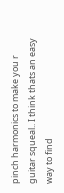pinch harmonics to make you r guitar squeal.. I think thats an easy way to find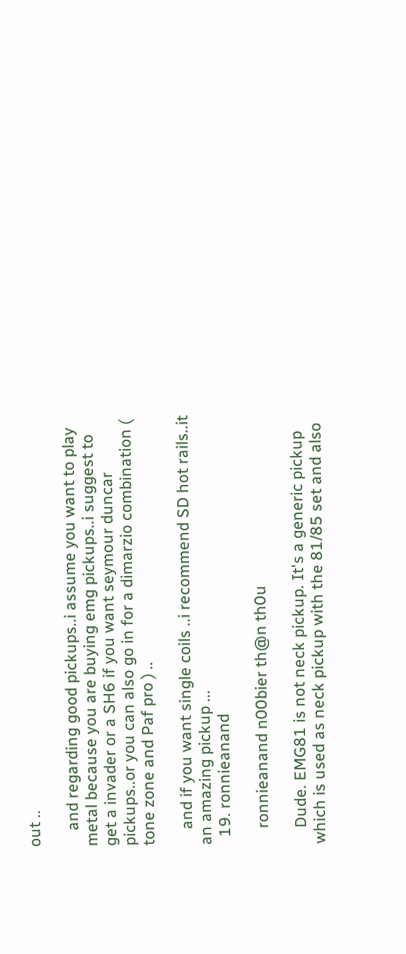out ..

    and regarding good pickups..i assume you want to play metal because you are buying emg pickups..i suggest to get a invader or a SH6 if you want seymour duncar pickups..or you can also go in for a dimarzio combination ( tone zone and Paf pro ) ..

    and if you want single coils ..i recommend SD hot rails..it an amazing pickup ...
  19. ronnieanand

    ronnieanand n00bier th@n th0u

    Dude. EMG81 is not neck pickup. It's a generic pickup which is used as neck pickup with the 81/85 set and also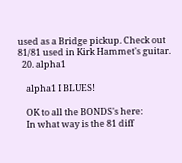used as a Bridge pickup. Check out 81/81 used in Kirk Hammet's guitar.
  20. alpha1

    alpha1 I BLUES!

    OK to all the BONDS's here:
    In what way is the 81 diff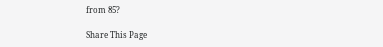from 85?

Share This Page